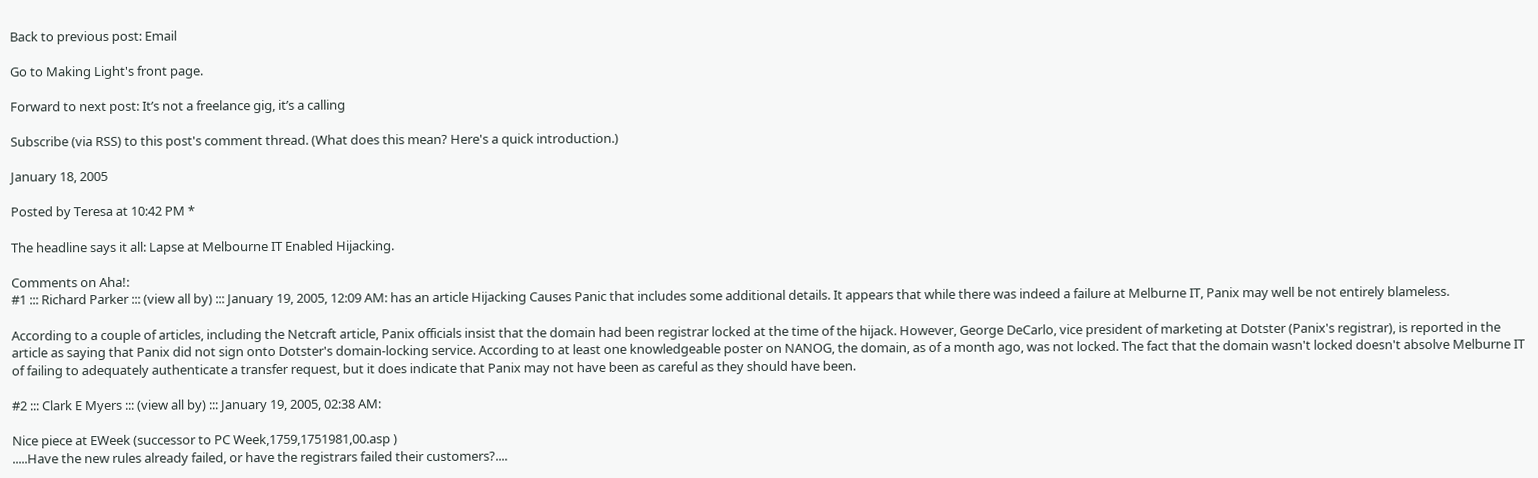Back to previous post: Email

Go to Making Light's front page.

Forward to next post: It’s not a freelance gig, it’s a calling

Subscribe (via RSS) to this post's comment thread. (What does this mean? Here's a quick introduction.)

January 18, 2005

Posted by Teresa at 10:42 PM *

The headline says it all: Lapse at Melbourne IT Enabled Hijacking.

Comments on Aha!:
#1 ::: Richard Parker ::: (view all by) ::: January 19, 2005, 12:09 AM: has an article Hijacking Causes Panic that includes some additional details. It appears that while there was indeed a failure at Melburne IT, Panix may well be not entirely blameless.

According to a couple of articles, including the Netcraft article, Panix officials insist that the domain had been registrar locked at the time of the hijack. However, George DeCarlo, vice president of marketing at Dotster (Panix's registrar), is reported in the article as saying that Panix did not sign onto Dotster's domain-locking service. According to at least one knowledgeable poster on NANOG, the domain, as of a month ago, was not locked. The fact that the domain wasn't locked doesn't absolve Melburne IT of failing to adequately authenticate a transfer request, but it does indicate that Panix may not have been as careful as they should have been.

#2 ::: Clark E Myers ::: (view all by) ::: January 19, 2005, 02:38 AM:

Nice piece at EWeek (successor to PC Week,1759,1751981,00.asp )
.....Have the new rules already failed, or have the registrars failed their customers?....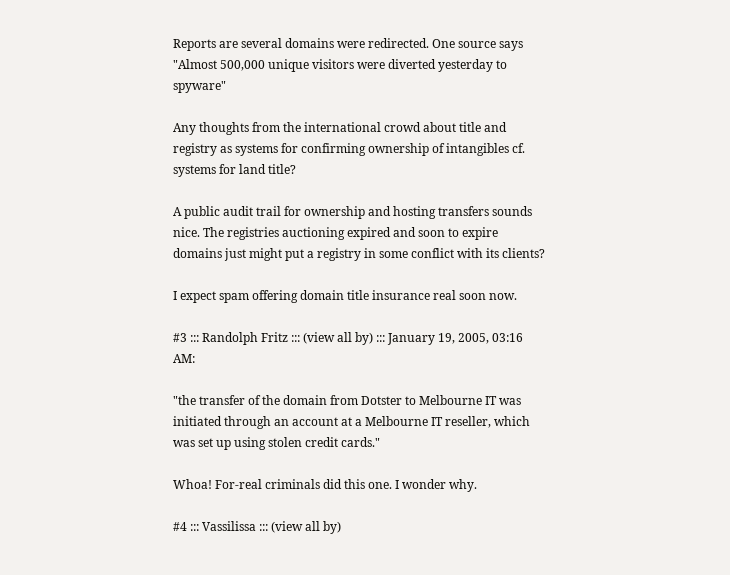Reports are several domains were redirected. One source says "Almost 500,000 unique visitors were diverted yesterday to spyware"

Any thoughts from the international crowd about title and registry as systems for confirming ownership of intangibles cf. systems for land title?

A public audit trail for ownership and hosting transfers sounds nice. The registries auctioning expired and soon to expire domains just might put a registry in some conflict with its clients?

I expect spam offering domain title insurance real soon now.

#3 ::: Randolph Fritz ::: (view all by) ::: January 19, 2005, 03:16 AM:

"the transfer of the domain from Dotster to Melbourne IT was initiated through an account at a Melbourne IT reseller, which was set up using stolen credit cards."

Whoa! For-real criminals did this one. I wonder why.

#4 ::: Vassilissa ::: (view all by)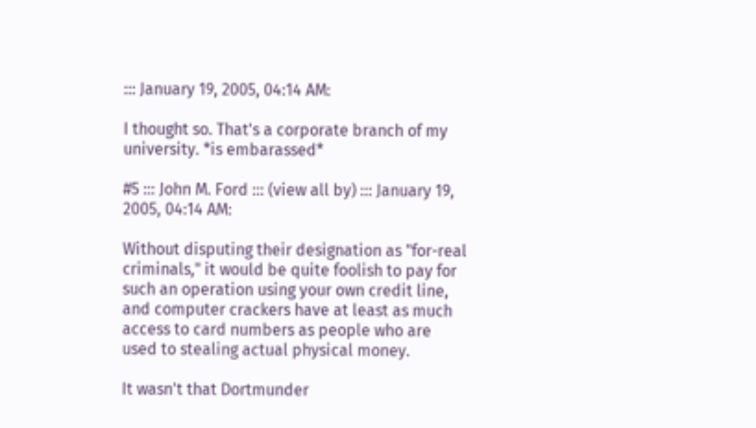::: January 19, 2005, 04:14 AM:

I thought so. That's a corporate branch of my university. *is embarassed*

#5 ::: John M. Ford ::: (view all by) ::: January 19, 2005, 04:14 AM:

Without disputing their designation as "for-real criminals," it would be quite foolish to pay for such an operation using your own credit line, and computer crackers have at least as much access to card numbers as people who are used to stealing actual physical money.

It wasn't that Dortmunder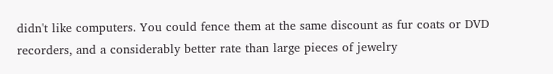didn't like computers. You could fence them at the same discount as fur coats or DVD recorders, and a considerably better rate than large pieces of jewelry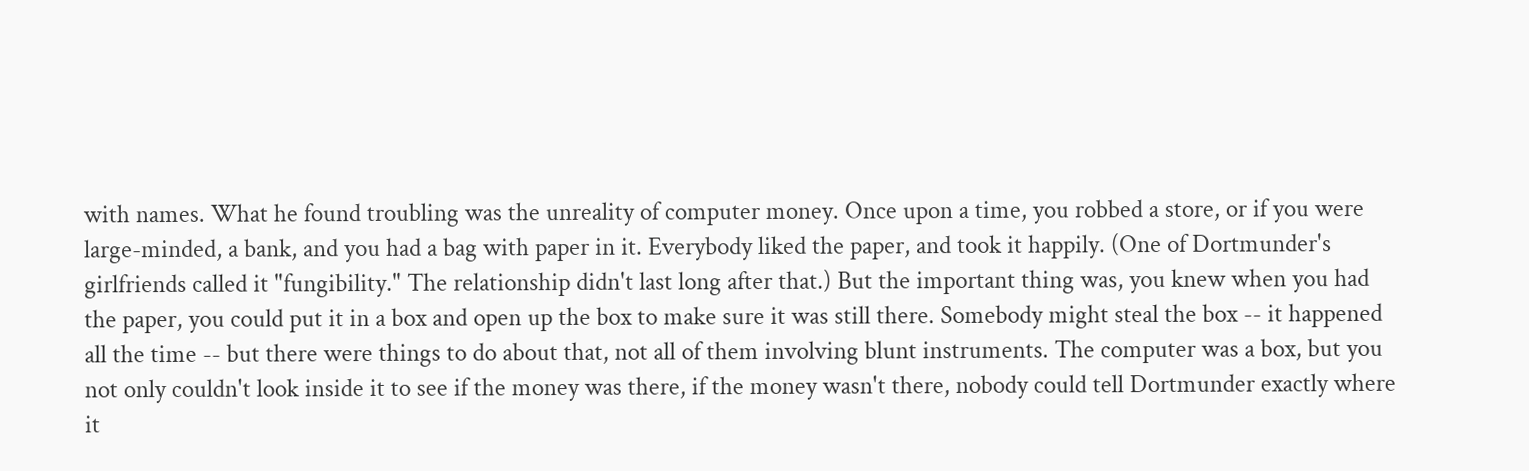with names. What he found troubling was the unreality of computer money. Once upon a time, you robbed a store, or if you were large-minded, a bank, and you had a bag with paper in it. Everybody liked the paper, and took it happily. (One of Dortmunder's girlfriends called it "fungibility." The relationship didn't last long after that.) But the important thing was, you knew when you had the paper, you could put it in a box and open up the box to make sure it was still there. Somebody might steal the box -- it happened all the time -- but there were things to do about that, not all of them involving blunt instruments. The computer was a box, but you not only couldn't look inside it to see if the money was there, if the money wasn't there, nobody could tell Dortmunder exactly where it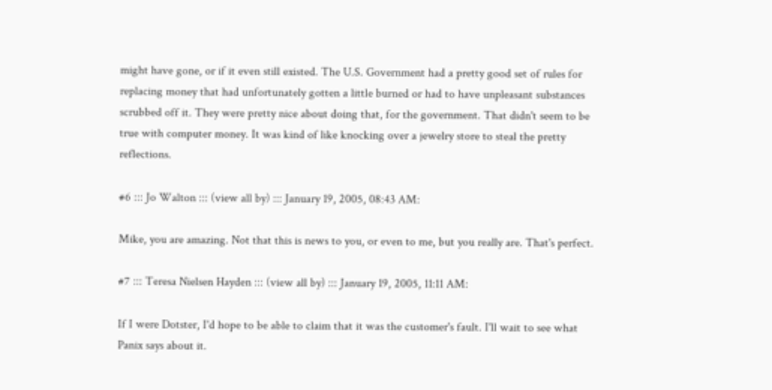might have gone, or if it even still existed. The U.S. Government had a pretty good set of rules for replacing money that had unfortunately gotten a little burned or had to have unpleasant substances scrubbed off it. They were pretty nice about doing that, for the government. That didn't seem to be true with computer money. It was kind of like knocking over a jewelry store to steal the pretty reflections.

#6 ::: Jo Walton ::: (view all by) ::: January 19, 2005, 08:43 AM:

Mike, you are amazing. Not that this is news to you, or even to me, but you really are. That's perfect.

#7 ::: Teresa Nielsen Hayden ::: (view all by) ::: January 19, 2005, 11:11 AM:

If I were Dotster, I'd hope to be able to claim that it was the customer's fault. I'll wait to see what Panix says about it.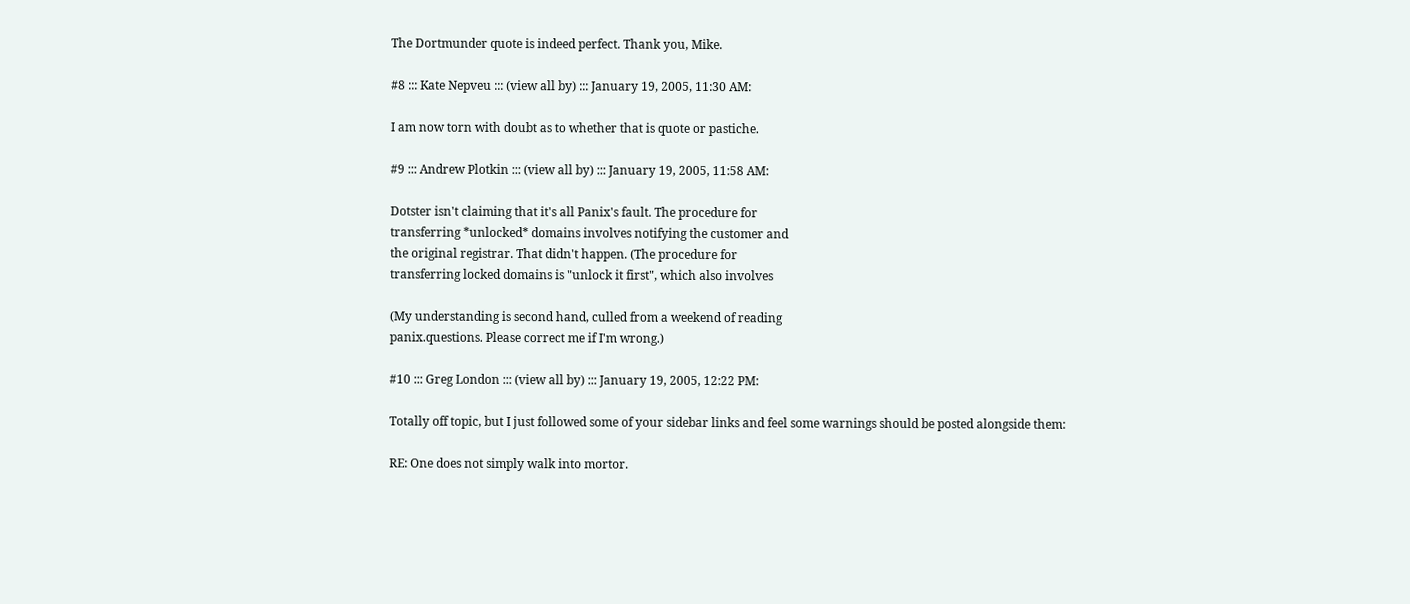The Dortmunder quote is indeed perfect. Thank you, Mike.

#8 ::: Kate Nepveu ::: (view all by) ::: January 19, 2005, 11:30 AM:

I am now torn with doubt as to whether that is quote or pastiche.

#9 ::: Andrew Plotkin ::: (view all by) ::: January 19, 2005, 11:58 AM:

Dotster isn't claiming that it's all Panix's fault. The procedure for
transferring *unlocked* domains involves notifying the customer and
the original registrar. That didn't happen. (The procedure for
transferring locked domains is "unlock it first", which also involves

(My understanding is second hand, culled from a weekend of reading
panix.questions. Please correct me if I'm wrong.)

#10 ::: Greg London ::: (view all by) ::: January 19, 2005, 12:22 PM:

Totally off topic, but I just followed some of your sidebar links and feel some warnings should be posted alongside them:

RE: One does not simply walk into mortor.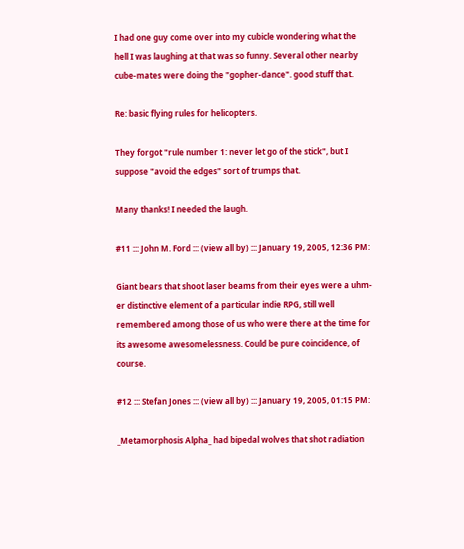I had one guy come over into my cubicle wondering what the hell I was laughing at that was so funny. Several other nearby cube-mates were doing the "gopher-dance". good stuff that.

Re: basic flying rules for helicopters.

They forgot "rule number 1: never let go of the stick", but I suppose "avoid the edges" sort of trumps that.

Many thanks! I needed the laugh.

#11 ::: John M. Ford ::: (view all by) ::: January 19, 2005, 12:36 PM:

Giant bears that shoot laser beams from their eyes were a uhm-er distinctive element of a particular indie RPG, still well remembered among those of us who were there at the time for its awesome awesomelessness. Could be pure coincidence, of course.

#12 ::: Stefan Jones ::: (view all by) ::: January 19, 2005, 01:15 PM:

_Metamorphosis Alpha_ had bipedal wolves that shot radiation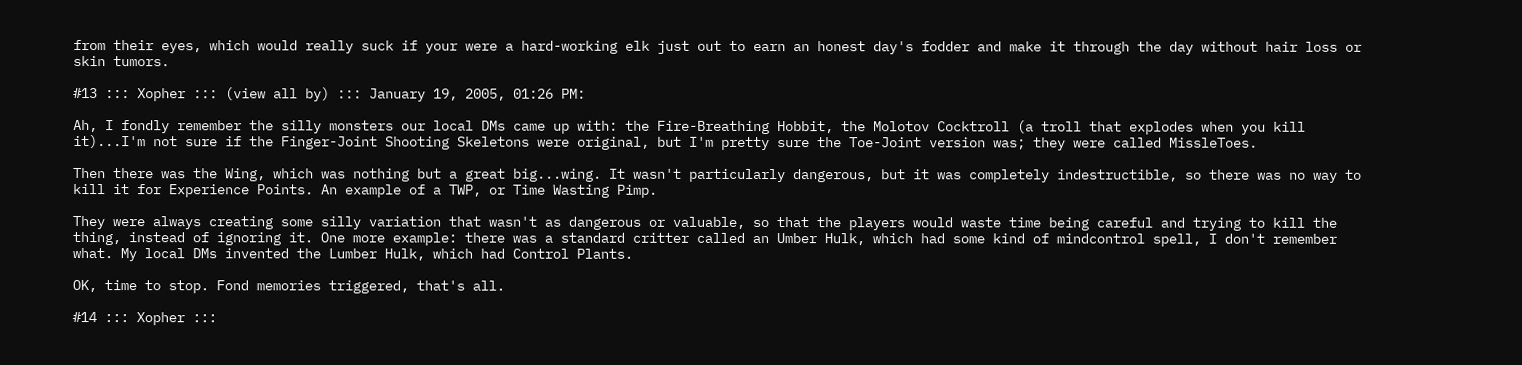from their eyes, which would really suck if your were a hard-working elk just out to earn an honest day's fodder and make it through the day without hair loss or skin tumors.

#13 ::: Xopher ::: (view all by) ::: January 19, 2005, 01:26 PM:

Ah, I fondly remember the silly monsters our local DMs came up with: the Fire-Breathing Hobbit, the Molotov Cocktroll (a troll that explodes when you kill it)...I'm not sure if the Finger-Joint Shooting Skeletons were original, but I'm pretty sure the Toe-Joint version was; they were called MissleToes.

Then there was the Wing, which was nothing but a great big...wing. It wasn't particularly dangerous, but it was completely indestructible, so there was no way to kill it for Experience Points. An example of a TWP, or Time Wasting Pimp.

They were always creating some silly variation that wasn't as dangerous or valuable, so that the players would waste time being careful and trying to kill the thing, instead of ignoring it. One more example: there was a standard critter called an Umber Hulk, which had some kind of mindcontrol spell, I don't remember what. My local DMs invented the Lumber Hulk, which had Control Plants.

OK, time to stop. Fond memories triggered, that's all.

#14 ::: Xopher :::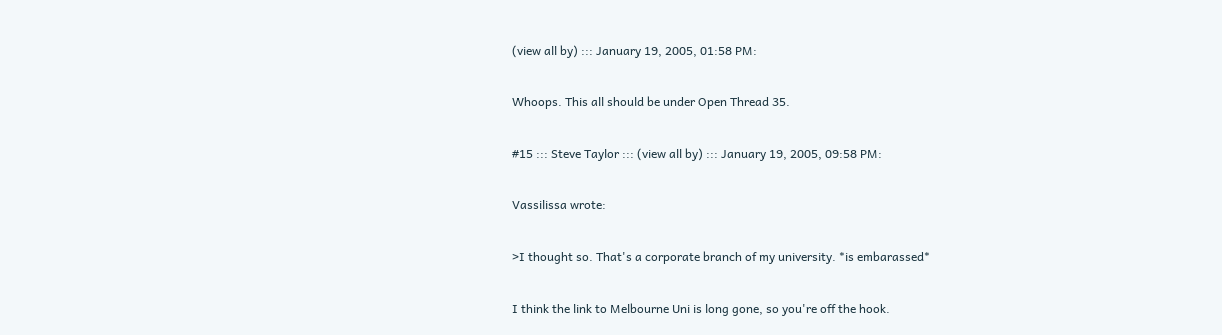(view all by) ::: January 19, 2005, 01:58 PM:

Whoops. This all should be under Open Thread 35.

#15 ::: Steve Taylor ::: (view all by) ::: January 19, 2005, 09:58 PM:

Vassilissa wrote:

>I thought so. That's a corporate branch of my university. *is embarassed*

I think the link to Melbourne Uni is long gone, so you're off the hook.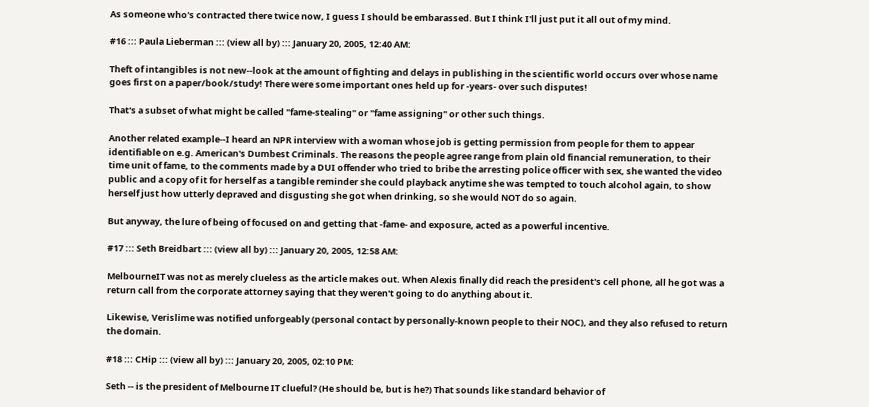As someone who's contracted there twice now, I guess I should be embarassed. But I think I'll just put it all out of my mind.

#16 ::: Paula Lieberman ::: (view all by) ::: January 20, 2005, 12:40 AM:

Theft of intangibles is not new--look at the amount of fighting and delays in publishing in the scientific world occurs over whose name goes first on a paper/book/study! There were some important ones held up for -years- over such disputes!

That's a subset of what might be called "fame-stealing" or "fame assigning" or other such things.

Another related example--I heard an NPR interview with a woman whose job is getting permission from people for them to appear identifiable on e.g. American's Dumbest Criminals. The reasons the people agree range from plain old financial remuneration, to their time unit of fame, to the comments made by a DUI offender who tried to bribe the arresting police officer with sex, she wanted the video public and a copy of it for herself as a tangible reminder she could playback anytime she was tempted to touch alcohol again, to show herself just how utterly depraved and disgusting she got when drinking, so she would NOT do so again.

But anyway, the lure of being of focused on and getting that -fame- and exposure, acted as a powerful incentive.

#17 ::: Seth Breidbart ::: (view all by) ::: January 20, 2005, 12:58 AM:

MelbourneIT was not as merely clueless as the article makes out. When Alexis finally did reach the president's cell phone, all he got was a return call from the corporate attorney saying that they weren't going to do anything about it.

Likewise, Verislime was notified unforgeably (personal contact by personally-known people to their NOC), and they also refused to return the domain.

#18 ::: CHip ::: (view all by) ::: January 20, 2005, 02:10 PM:

Seth -- is the president of Melbourne IT clueful? (He should be, but is he?) That sounds like standard behavior of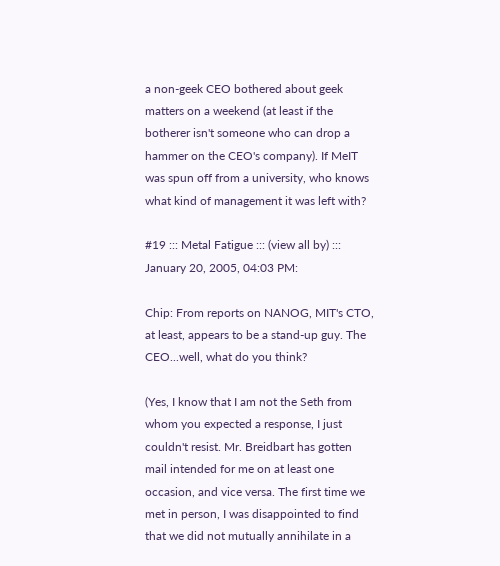a non-geek CEO bothered about geek matters on a weekend (at least if the botherer isn't someone who can drop a hammer on the CEO's company). If MeIT was spun off from a university, who knows what kind of management it was left with?

#19 ::: Metal Fatigue ::: (view all by) ::: January 20, 2005, 04:03 PM:

Chip: From reports on NANOG, MIT's CTO, at least, appears to be a stand-up guy. The CEO...well, what do you think?

(Yes, I know that I am not the Seth from whom you expected a response, I just couldn't resist. Mr. Breidbart has gotten mail intended for me on at least one occasion, and vice versa. The first time we met in person, I was disappointed to find that we did not mutually annihilate in a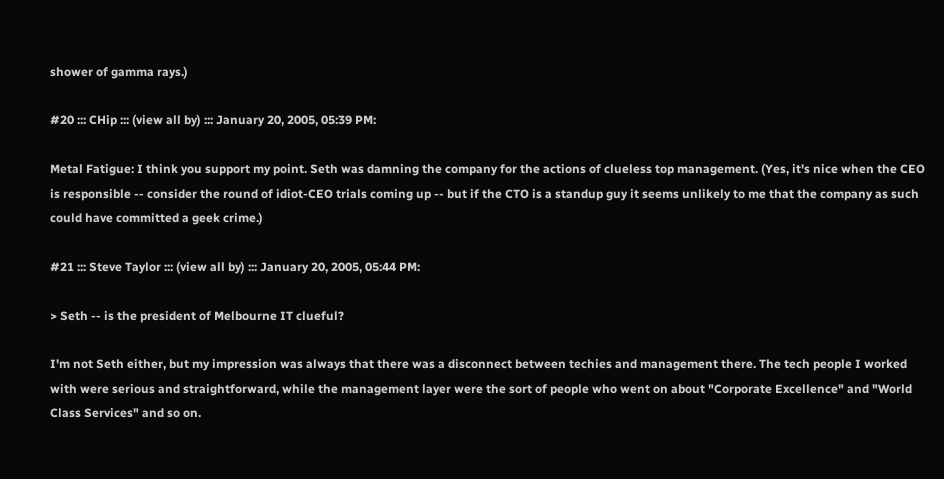shower of gamma rays.)

#20 ::: CHip ::: (view all by) ::: January 20, 2005, 05:39 PM:

Metal Fatigue: I think you support my point. Seth was damning the company for the actions of clueless top management. (Yes, it's nice when the CEO is responsible -- consider the round of idiot-CEO trials coming up -- but if the CTO is a standup guy it seems unlikely to me that the company as such could have committed a geek crime.)

#21 ::: Steve Taylor ::: (view all by) ::: January 20, 2005, 05:44 PM:

> Seth -- is the president of Melbourne IT clueful?

I'm not Seth either, but my impression was always that there was a disconnect between techies and management there. The tech people I worked with were serious and straightforward, while the management layer were the sort of people who went on about "Corporate Excellence" and "World Class Services" and so on.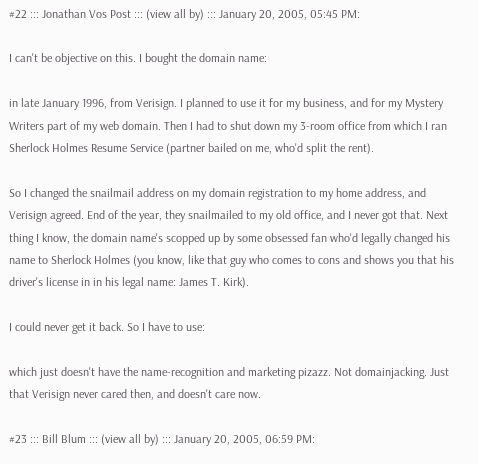#22 ::: Jonathan Vos Post ::: (view all by) ::: January 20, 2005, 05:45 PM:

I can't be objective on this. I bought the domain name:

in late January 1996, from Verisign. I planned to use it for my business, and for my Mystery Writers part of my web domain. Then I had to shut down my 3-room office from which I ran Sherlock Holmes Resume Service (partner bailed on me, who'd split the rent).

So I changed the snailmail address on my domain registration to my home address, and Verisign agreed. End of the year, they snailmailed to my old office, and I never got that. Next thing I know, the domain name's scopped up by some obsessed fan who'd legally changed his name to Sherlock Holmes (you know, like that guy who comes to cons and shows you that his driver's license in in his legal name: James T. Kirk).

I could never get it back. So I have to use:

which just doesn't have the name-recognition and marketing pizazz. Not domainjacking. Just that Verisign never cared then, and doesn't care now.

#23 ::: Bill Blum ::: (view all by) ::: January 20, 2005, 06:59 PM: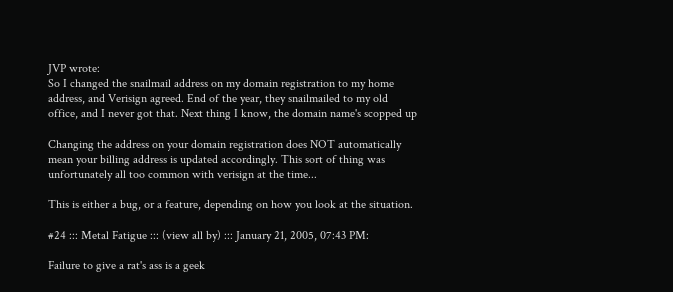JVP wrote:
So I changed the snailmail address on my domain registration to my home address, and Verisign agreed. End of the year, they snailmailed to my old office, and I never got that. Next thing I know, the domain name's scopped up

Changing the address on your domain registration does NOT automatically mean your billing address is updated accordingly. This sort of thing was unfortunately all too common with verisign at the time...

This is either a bug, or a feature, depending on how you look at the situation.

#24 ::: Metal Fatigue ::: (view all by) ::: January 21, 2005, 07:43 PM:

Failure to give a rat's ass is a geek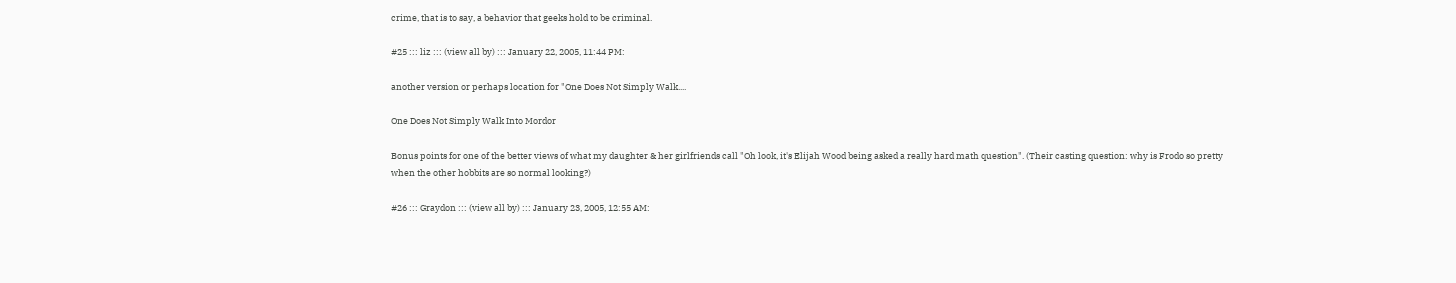crime, that is to say, a behavior that geeks hold to be criminal.

#25 ::: liz ::: (view all by) ::: January 22, 2005, 11:44 PM:

another version or perhaps location for "One Does Not Simply Walk....

One Does Not Simply Walk Into Mordor

Bonus points for one of the better views of what my daughter & her girlfriends call "Oh look, it's Elijah Wood being asked a really hard math question". (Their casting question: why is Frodo so pretty when the other hobbits are so normal looking?)

#26 ::: Graydon ::: (view all by) ::: January 23, 2005, 12:55 AM: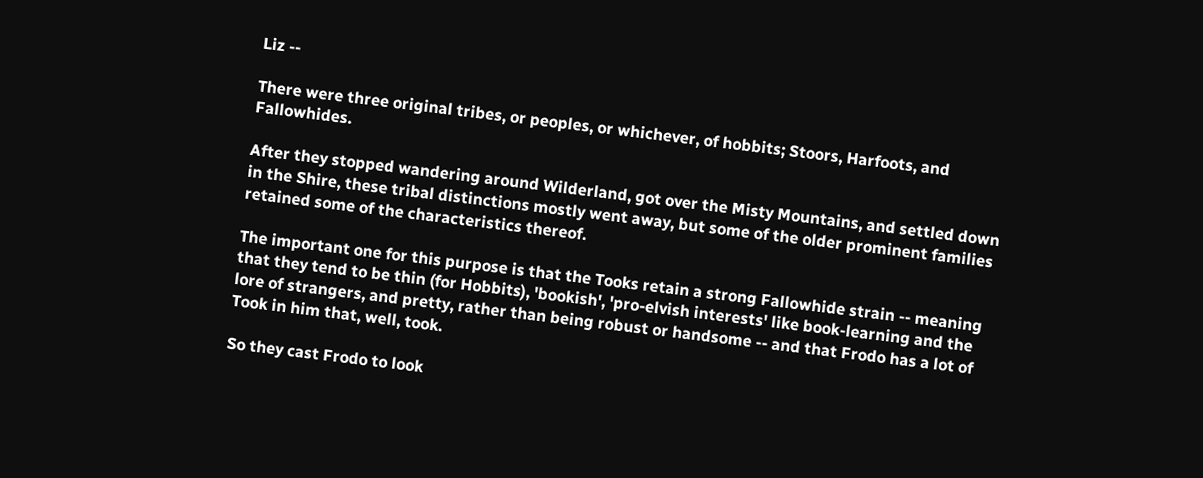Liz --

There were three original tribes, or peoples, or whichever, of hobbits; Stoors, Harfoots, and Fallowhides.

After they stopped wandering around Wilderland, got over the Misty Mountains, and settled down in the Shire, these tribal distinctions mostly went away, but some of the older prominent families retained some of the characteristics thereof.

The important one for this purpose is that the Tooks retain a strong Fallowhide strain -- meaning that they tend to be thin (for Hobbits), 'bookish', 'pro-elvish interests' like book-learning and the lore of strangers, and pretty, rather than being robust or handsome -- and that Frodo has a lot of Took in him that, well, took.

So they cast Frodo to look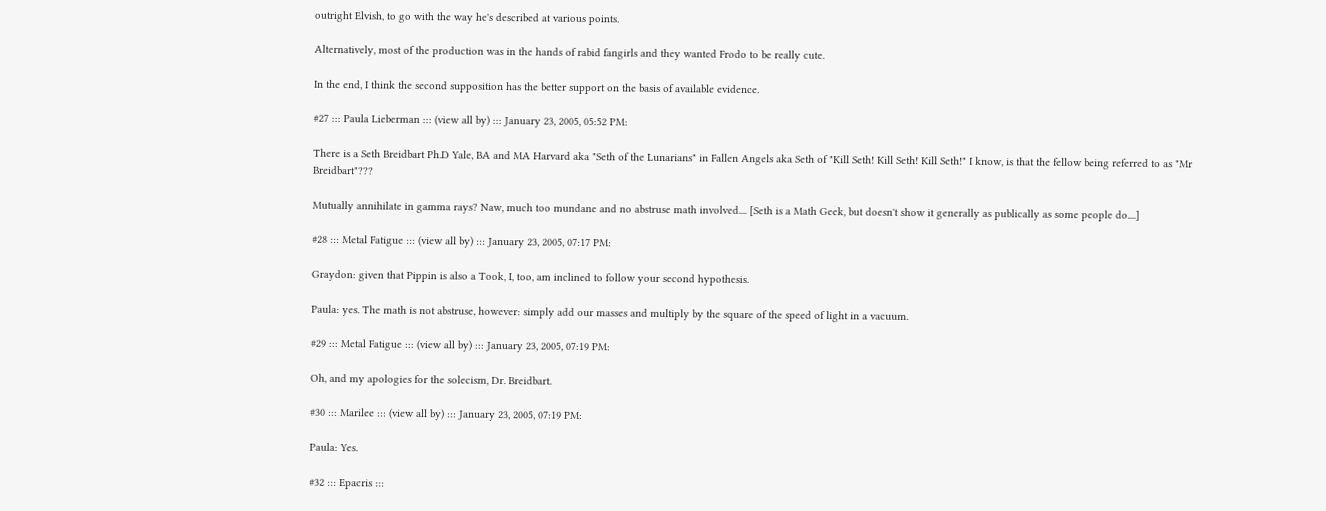outright Elvish, to go with the way he's described at various points.

Alternatively, most of the production was in the hands of rabid fangirls and they wanted Frodo to be really cute.

In the end, I think the second supposition has the better support on the basis of available evidence.

#27 ::: Paula Lieberman ::: (view all by) ::: January 23, 2005, 05:52 PM:

There is a Seth Breidbart Ph.D Yale, BA and MA Harvard aka "Seth of the Lunarians" in Fallen Angels aka Seth of "Kill Seth! Kill Seth! Kill Seth!" I know, is that the fellow being referred to as "Mr Breidbart"???

Mutually annihilate in gamma rays? Naw, much too mundane and no abstruse math involved.... [Seth is a Math Geek, but doesn't show it generally as publically as some people do....]

#28 ::: Metal Fatigue ::: (view all by) ::: January 23, 2005, 07:17 PM:

Graydon: given that Pippin is also a Took, I, too, am inclined to follow your second hypothesis.

Paula: yes. The math is not abstruse, however: simply add our masses and multiply by the square of the speed of light in a vacuum.

#29 ::: Metal Fatigue ::: (view all by) ::: January 23, 2005, 07:19 PM:

Oh, and my apologies for the solecism, Dr. Breidbart.

#30 ::: Marilee ::: (view all by) ::: January 23, 2005, 07:19 PM:

Paula: Yes.

#32 ::: Epacris :::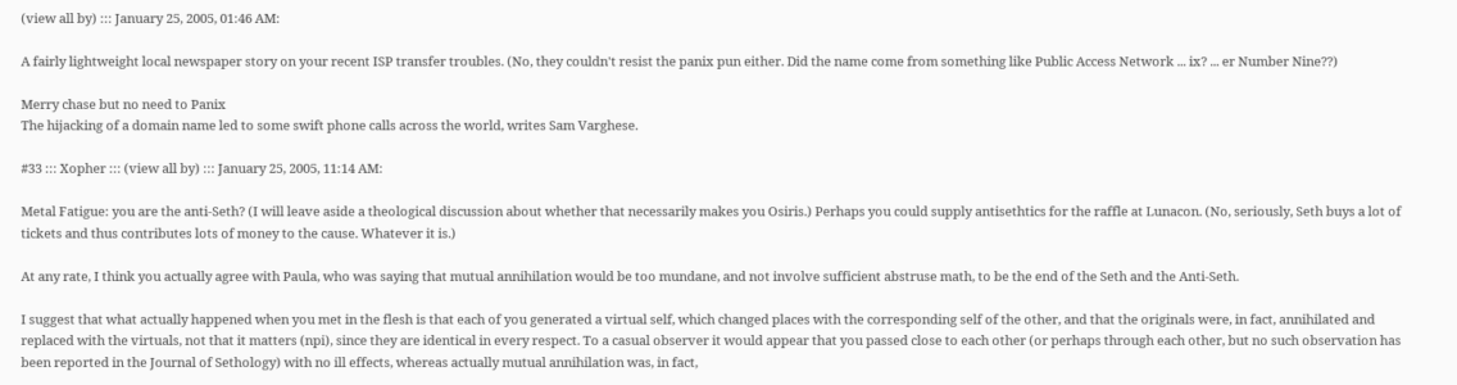(view all by) ::: January 25, 2005, 01:46 AM:

A fairly lightweight local newspaper story on your recent ISP transfer troubles. (No, they couldn't resist the panix pun either. Did the name come from something like Public Access Network ... ix? ... er Number Nine??)

Merry chase but no need to Panix
The hijacking of a domain name led to some swift phone calls across the world, writes Sam Varghese.

#33 ::: Xopher ::: (view all by) ::: January 25, 2005, 11:14 AM:

Metal Fatigue: you are the anti-Seth? (I will leave aside a theological discussion about whether that necessarily makes you Osiris.) Perhaps you could supply antisethtics for the raffle at Lunacon. (No, seriously, Seth buys a lot of tickets and thus contributes lots of money to the cause. Whatever it is.)

At any rate, I think you actually agree with Paula, who was saying that mutual annihilation would be too mundane, and not involve sufficient abstruse math, to be the end of the Seth and the Anti-Seth.

I suggest that what actually happened when you met in the flesh is that each of you generated a virtual self, which changed places with the corresponding self of the other, and that the originals were, in fact, annihilated and replaced with the virtuals, not that it matters (npi), since they are identical in every respect. To a casual observer it would appear that you passed close to each other (or perhaps through each other, but no such observation has been reported in the Journal of Sethology) with no ill effects, whereas actually mutual annihilation was, in fact,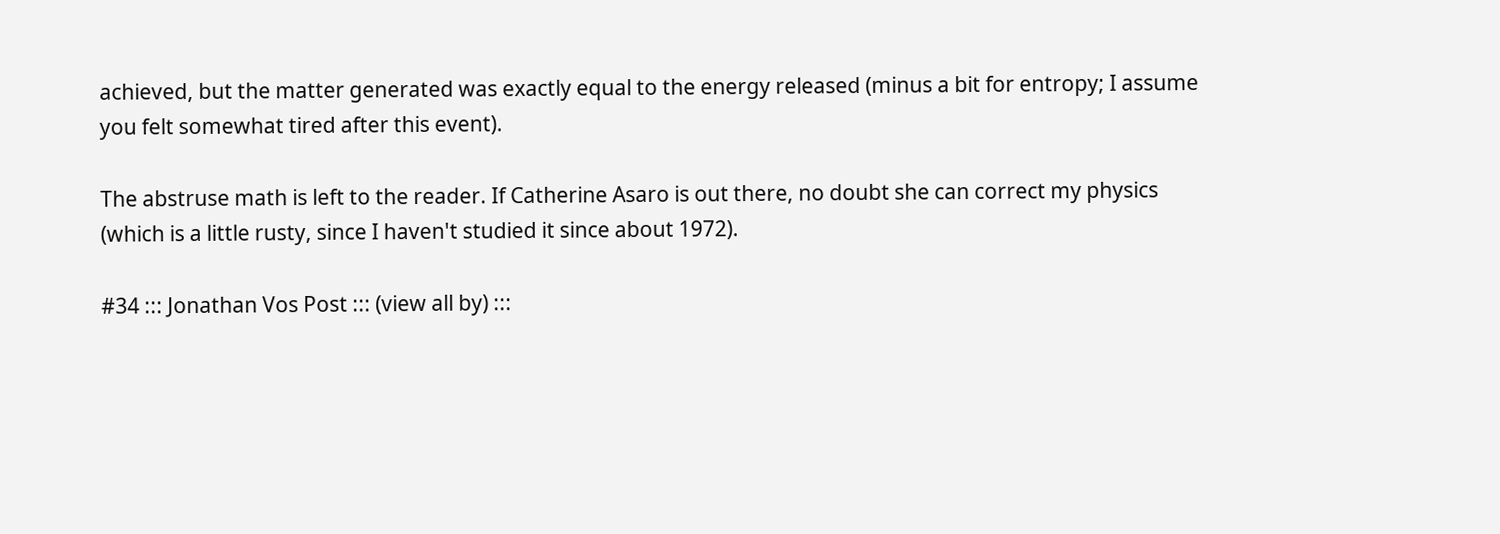achieved, but the matter generated was exactly equal to the energy released (minus a bit for entropy; I assume you felt somewhat tired after this event).

The abstruse math is left to the reader. If Catherine Asaro is out there, no doubt she can correct my physics (which is a little rusty, since I haven't studied it since about 1972).

#34 ::: Jonathan Vos Post ::: (view all by) :::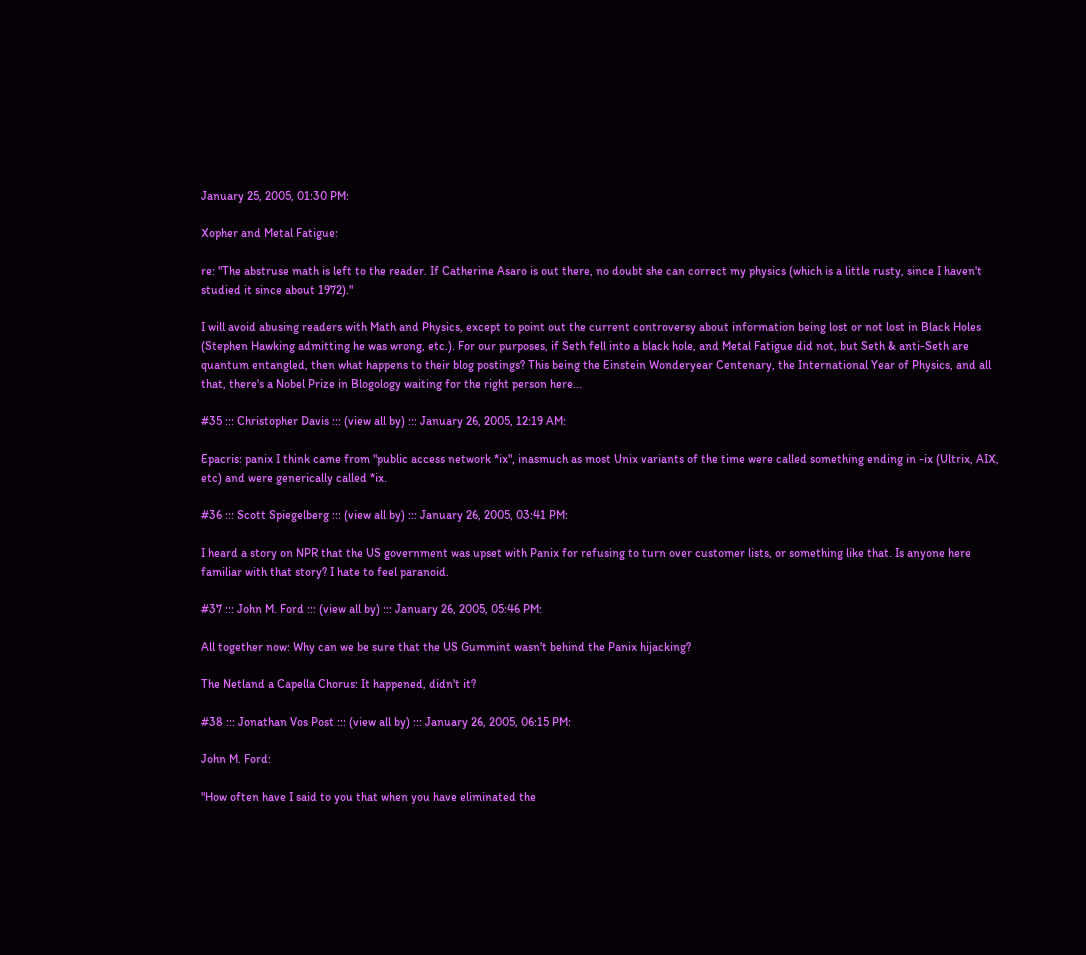January 25, 2005, 01:30 PM:

Xopher and Metal Fatigue:

re: "The abstruse math is left to the reader. If Catherine Asaro is out there, no doubt she can correct my physics (which is a little rusty, since I haven't studied it since about 1972)."

I will avoid abusing readers with Math and Physics, except to point out the current controversy about information being lost or not lost in Black Holes (Stephen Hawking admitting he was wrong, etc.). For our purposes, if Seth fell into a black hole, and Metal Fatigue did not, but Seth & anti-Seth are quantum entangled, then what happens to their blog postings? This being the Einstein Wonderyear Centenary, the International Year of Physics, and all that, there's a Nobel Prize in Blogology waiting for the right person here...

#35 ::: Christopher Davis ::: (view all by) ::: January 26, 2005, 12:19 AM:

Epacris: panix I think came from "public access network *ix", inasmuch as most Unix variants of the time were called something ending in -ix (Ultrix, AIX, etc) and were generically called *ix.

#36 ::: Scott Spiegelberg ::: (view all by) ::: January 26, 2005, 03:41 PM:

I heard a story on NPR that the US government was upset with Panix for refusing to turn over customer lists, or something like that. Is anyone here familiar with that story? I hate to feel paranoid.

#37 ::: John M. Ford ::: (view all by) ::: January 26, 2005, 05:46 PM:

All together now: Why can we be sure that the US Gummint wasn't behind the Panix hijacking?

The Netland a Capella Chorus: It happened, didn't it?

#38 ::: Jonathan Vos Post ::: (view all by) ::: January 26, 2005, 06:15 PM:

John M. Ford:

"How often have I said to you that when you have eliminated the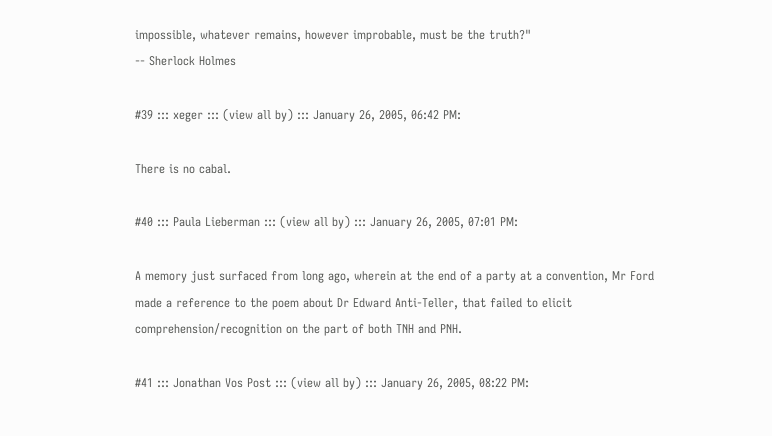impossible, whatever remains, however improbable, must be the truth?"
-- Sherlock Holmes

#39 ::: xeger ::: (view all by) ::: January 26, 2005, 06:42 PM:

There is no cabal.

#40 ::: Paula Lieberman ::: (view all by) ::: January 26, 2005, 07:01 PM:

A memory just surfaced from long ago, wherein at the end of a party at a convention, Mr Ford made a reference to the poem about Dr Edward Anti-Teller, that failed to elicit comprehension/recognition on the part of both TNH and PNH.

#41 ::: Jonathan Vos Post ::: (view all by) ::: January 26, 2005, 08:22 PM: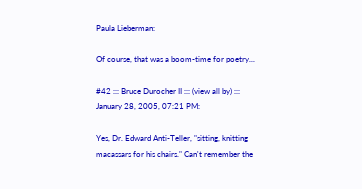Paula Lieberman:

Of course, that was a boom-time for poetry...

#42 ::: Bruce Durocher II ::: (view all by) ::: January 28, 2005, 07:21 PM:

Yes, Dr. Edward Anti-Teller, "sitting, knitting macassars for his chairs." Can't remember the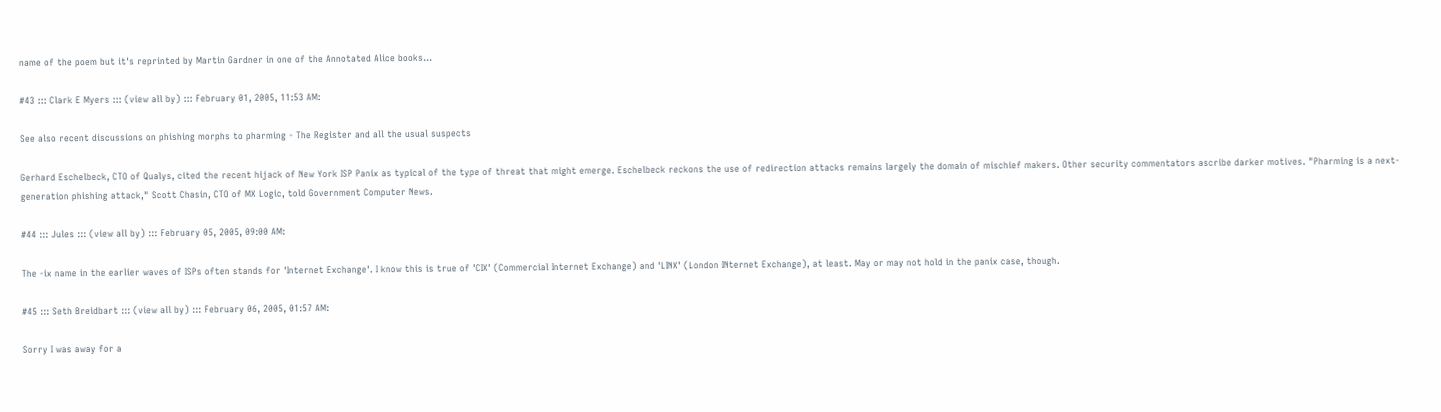name of the poem but it's reprinted by Martin Gardner in one of the Annotated Alice books...

#43 ::: Clark E Myers ::: (view all by) ::: February 01, 2005, 11:53 AM:

See also recent discussions on phishing morphs to pharming - The Register and all the usual suspects

Gerhard Eschelbeck, CTO of Qualys, cited the recent hijack of New York ISP Panix as typical of the type of threat that might emerge. Eschelbeck reckons the use of redirection attacks remains largely the domain of mischief makers. Other security commentators ascribe darker motives. "Pharming is a next-generation phishing attack," Scott Chasin, CTO of MX Logic, told Government Computer News.

#44 ::: Jules ::: (view all by) ::: February 05, 2005, 09:00 AM:

The -ix name in the earlier waves of ISPs often stands for 'Internet Exchange'. I know this is true of 'CIX' (Commercial Internet Exchange) and 'LINX' (London INternet Exchange), at least. May or may not hold in the panix case, though.

#45 ::: Seth Breidbart ::: (view all by) ::: February 06, 2005, 01:57 AM:

Sorry I was away for a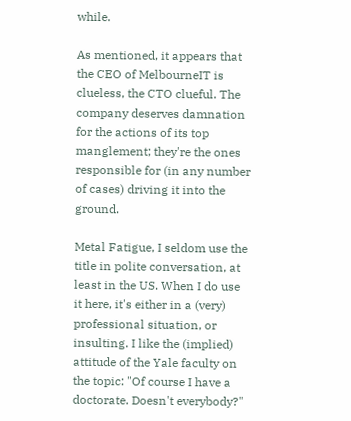while.

As mentioned, it appears that the CEO of MelbourneIT is clueless, the CTO clueful. The company deserves damnation for the actions of its top manglement; they're the ones responsible for (in any number of cases) driving it into the ground.

Metal Fatigue, I seldom use the title in polite conversation, at least in the US. When I do use it here, it's either in a (very) professional situation, or insulting. I like the (implied) attitude of the Yale faculty on the topic: "Of course I have a doctorate. Doesn't everybody?"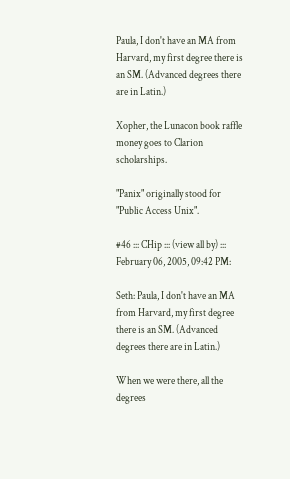Paula, I don't have an MA from Harvard, my first degree there is an SM. (Advanced degrees there are in Latin.)

Xopher, the Lunacon book raffle money goes to Clarion scholarships.

"Panix" originally stood for "Public Access Unix".

#46 ::: CHip ::: (view all by) ::: February 06, 2005, 09:42 PM:

Seth: Paula, I don't have an MA from Harvard, my first degree there is an SM. (Advanced degrees there are in Latin.)

When we were there, all the degrees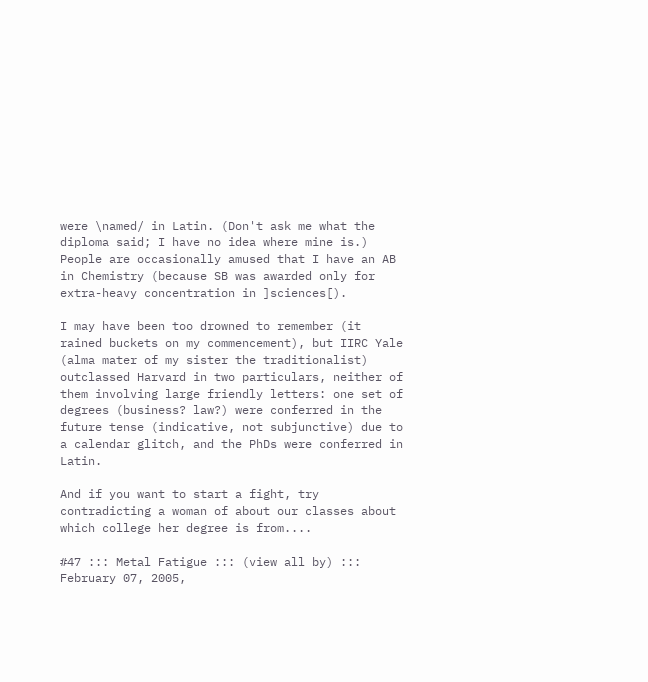were \named/ in Latin. (Don't ask me what the diploma said; I have no idea where mine is.) People are occasionally amused that I have an AB in Chemistry (because SB was awarded only for extra-heavy concentration in ]sciences[).

I may have been too drowned to remember (it rained buckets on my commencement), but IIRC Yale (alma mater of my sister the traditionalist) outclassed Harvard in two particulars, neither of them involving large friendly letters: one set of degrees (business? law?) were conferred in the future tense (indicative, not subjunctive) due to a calendar glitch, and the PhDs were conferred in Latin.

And if you want to start a fight, try contradicting a woman of about our classes about which college her degree is from....

#47 ::: Metal Fatigue ::: (view all by) ::: February 07, 2005,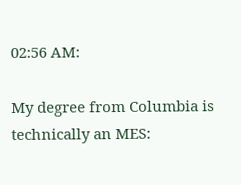02:56 AM:

My degree from Columbia is technically an MES: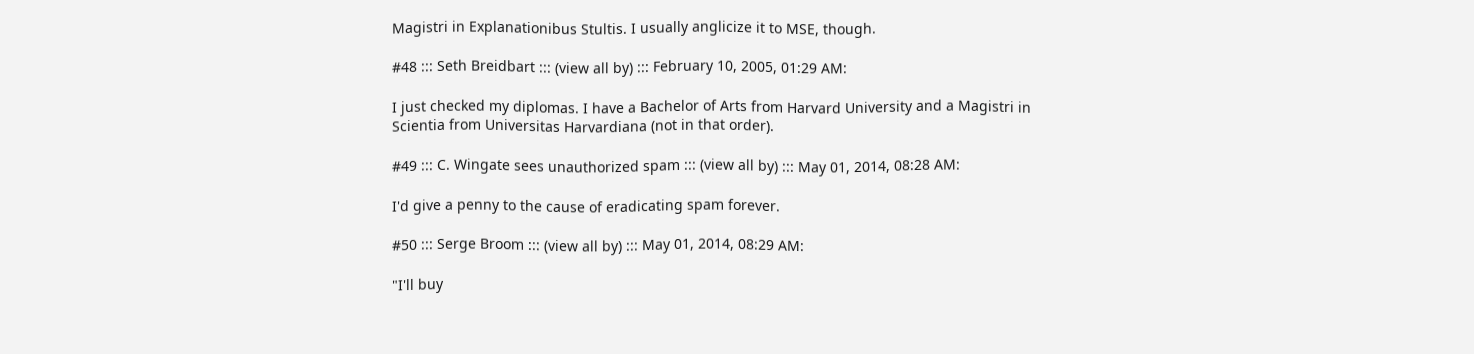Magistri in Explanationibus Stultis. I usually anglicize it to MSE, though.

#48 ::: Seth Breidbart ::: (view all by) ::: February 10, 2005, 01:29 AM:

I just checked my diplomas. I have a Bachelor of Arts from Harvard University and a Magistri in Scientia from Universitas Harvardiana (not in that order).

#49 ::: C. Wingate sees unauthorized spam ::: (view all by) ::: May 01, 2014, 08:28 AM:

I'd give a penny to the cause of eradicating spam forever.

#50 ::: Serge Broom ::: (view all by) ::: May 01, 2014, 08:29 AM:

"I'll buy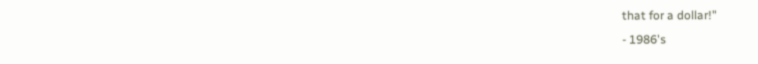that for a dollar!"
- 1986's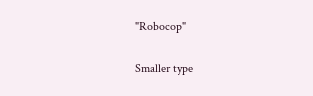"Robocop"

Smaller type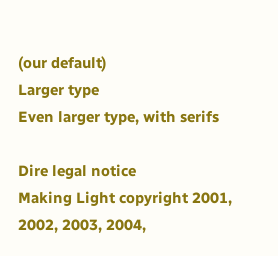(our default)
Larger type
Even larger type, with serifs

Dire legal notice
Making Light copyright 2001, 2002, 2003, 2004,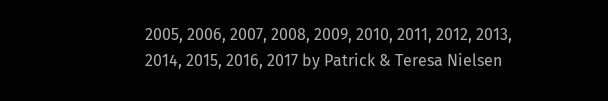2005, 2006, 2007, 2008, 2009, 2010, 2011, 2012, 2013, 2014, 2015, 2016, 2017 by Patrick & Teresa Nielsen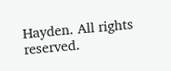Hayden. All rights reserved.